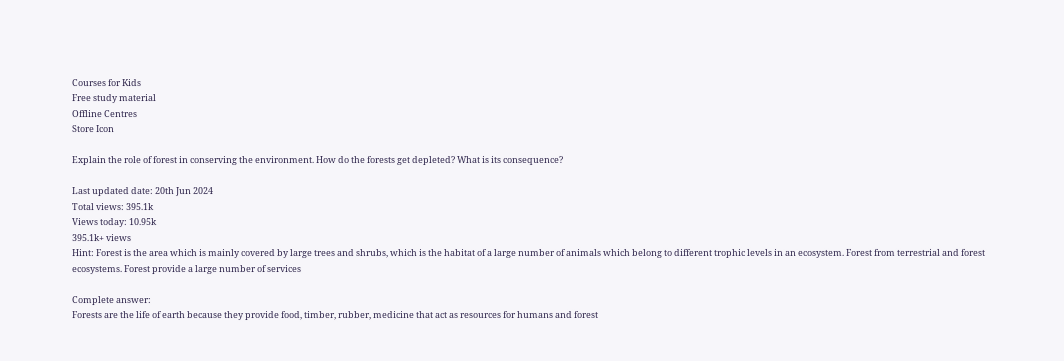Courses for Kids
Free study material
Offline Centres
Store Icon

Explain the role of forest in conserving the environment. How do the forests get depleted? What is its consequence?

Last updated date: 20th Jun 2024
Total views: 395.1k
Views today: 10.95k
395.1k+ views
Hint: Forest is the area which is mainly covered by large trees and shrubs, which is the habitat of a large number of animals which belong to different trophic levels in an ecosystem. Forest from terrestrial and forest ecosystems. Forest provide a large number of services

Complete answer:
Forests are the life of earth because they provide food, timber, rubber, medicine that act as resources for humans and forest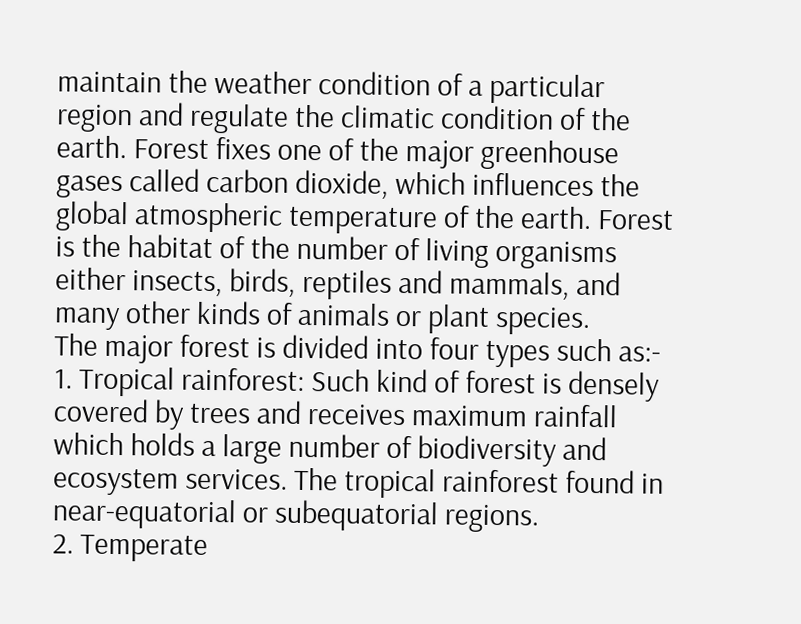maintain the weather condition of a particular region and regulate the climatic condition of the earth. Forest fixes one of the major greenhouse gases called carbon dioxide, which influences the global atmospheric temperature of the earth. Forest is the habitat of the number of living organisms either insects, birds, reptiles and mammals, and many other kinds of animals or plant species.
The major forest is divided into four types such as:-
1. Tropical rainforest: Such kind of forest is densely covered by trees and receives maximum rainfall which holds a large number of biodiversity and ecosystem services. The tropical rainforest found in near-equatorial or subequatorial regions.
2. Temperate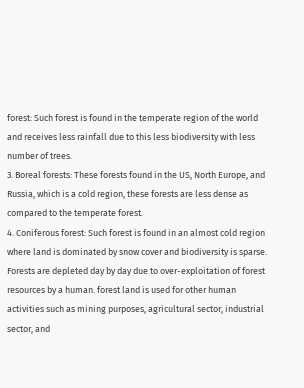forest: Such forest is found in the temperate region of the world and receives less rainfall due to this less biodiversity with less number of trees.
3. Boreal forests: These forests found in the US, North Europe, and Russia, which is a cold region, these forests are less dense as compared to the temperate forest.
4. Coniferous forest: Such forest is found in an almost cold region where land is dominated by snow cover and biodiversity is sparse.
Forests are depleted day by day due to over-exploitation of forest resources by a human. forest land is used for other human activities such as mining purposes, agricultural sector, industrial sector, and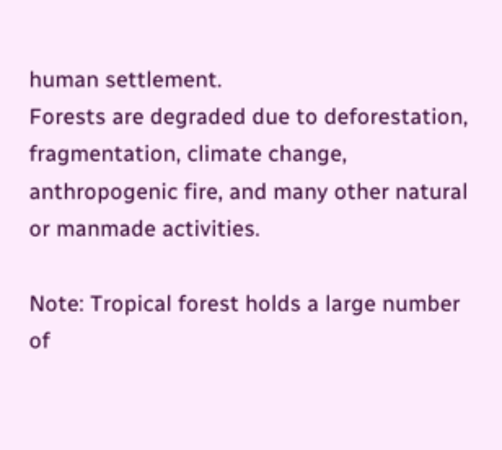human settlement.
Forests are degraded due to deforestation, fragmentation, climate change, anthropogenic fire, and many other natural or manmade activities.

Note: Tropical forest holds a large number of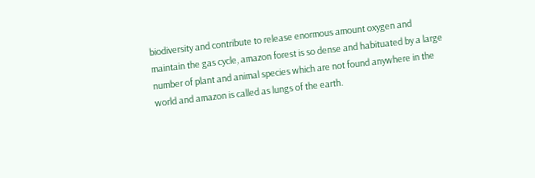biodiversity and contribute to release enormous amount oxygen and maintain the gas cycle, amazon forest is so dense and habituated by a large number of plant and animal species which are not found anywhere in the world and amazon is called as lungs of the earth.